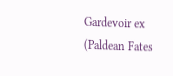Gardevoir ex (Paldean Fates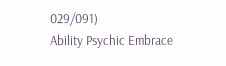029/091)
Ability Psychic Embrace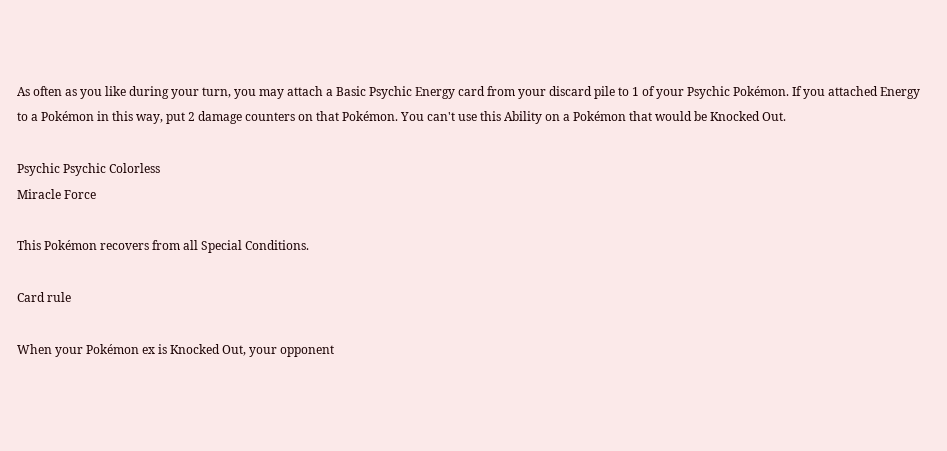As often as you like during your turn, you may attach a Basic Psychic Energy card from your discard pile to 1 of your Psychic Pokémon. If you attached Energy to a Pokémon in this way, put 2 damage counters on that Pokémon. You can't use this Ability on a Pokémon that would be Knocked Out.

Psychic Psychic Colorless
Miracle Force

This Pokémon recovers from all Special Conditions.

Card rule

When your Pokémon ex is Knocked Out, your opponent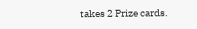takes 2 Prize cards.